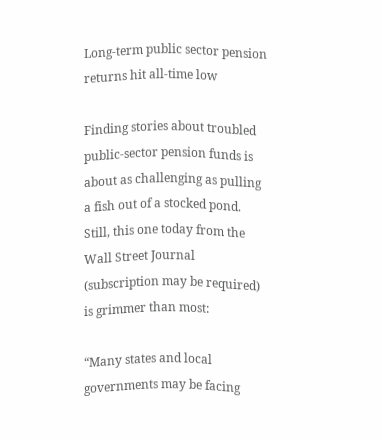Long-term public sector pension returns hit all-time low

Finding stories about troubled public-sector pension funds is about as challenging as pulling a fish out of a stocked pond. Still, this one today from the Wall Street Journal (subscription may be required) is grimmer than most:

“Many states and local governments may be facing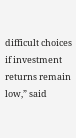difficult choices if investment returns remain low,” said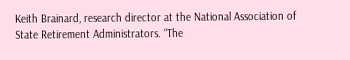Keith Brainard, research director at the National Association of State Retirement Administrators. “The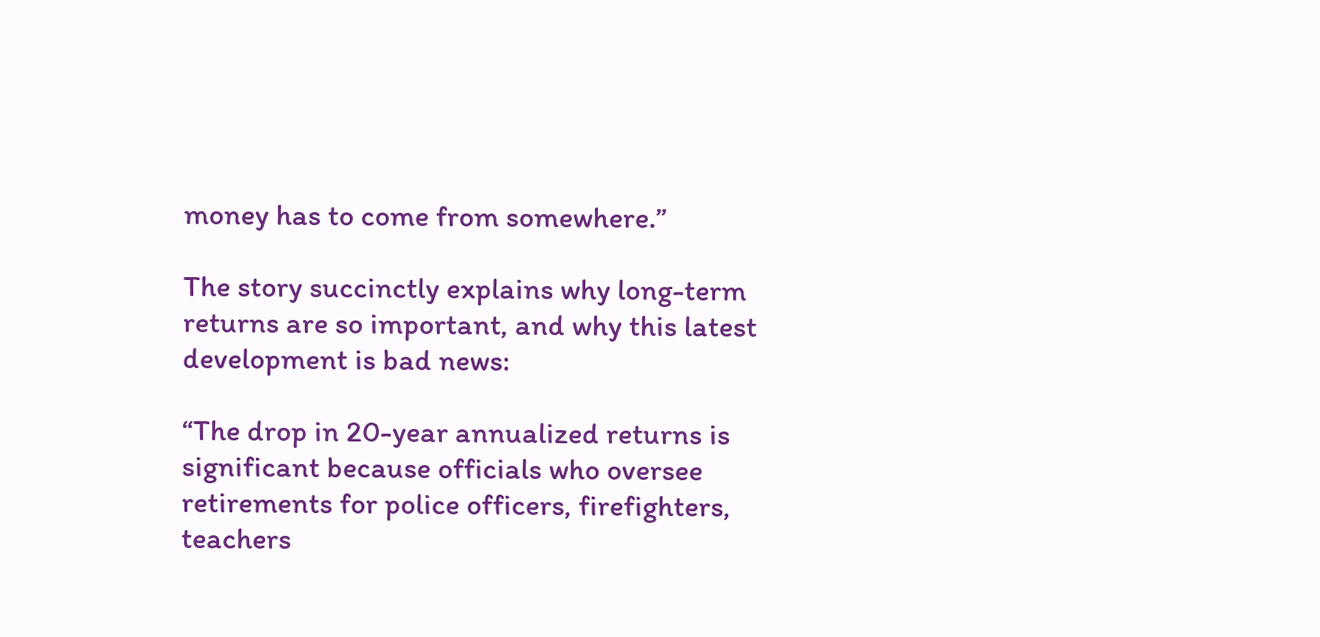money has to come from somewhere.”

The story succinctly explains why long-term returns are so important, and why this latest development is bad news:

“The drop in 20-year annualized returns is significant because officials who oversee retirements for police officers, firefighters, teachers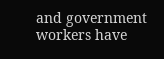and government workers have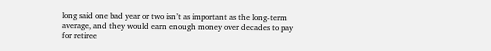long said one bad year or two isn’t as important as the long-term average, and they would earn enough money over decades to pay for retiree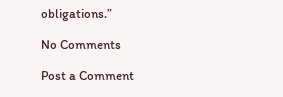obligations.”

No Comments

Post a Comment